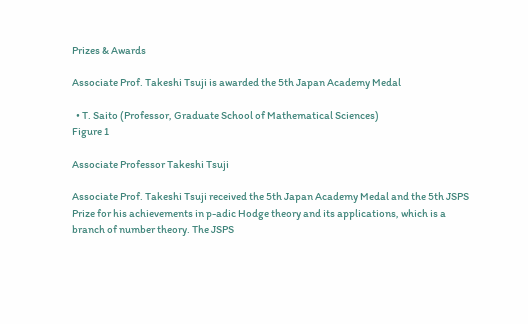Prizes & Awards

Associate Prof. Takeshi Tsuji is awarded the 5th Japan Academy Medal

  • T. Saito (Professor, Graduate School of Mathematical Sciences)
Figure 1

Associate Professor Takeshi Tsuji

Associate Prof. Takeshi Tsuji received the 5th Japan Academy Medal and the 5th JSPS Prize for his achievements in p-adic Hodge theory and its applications, which is a branch of number theory. The JSPS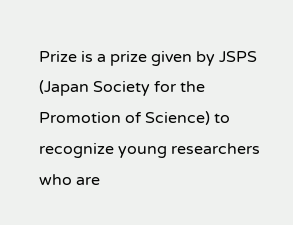Prize is a prize given by JSPS (Japan Society for the Promotion of Science) to recognize young researchers who are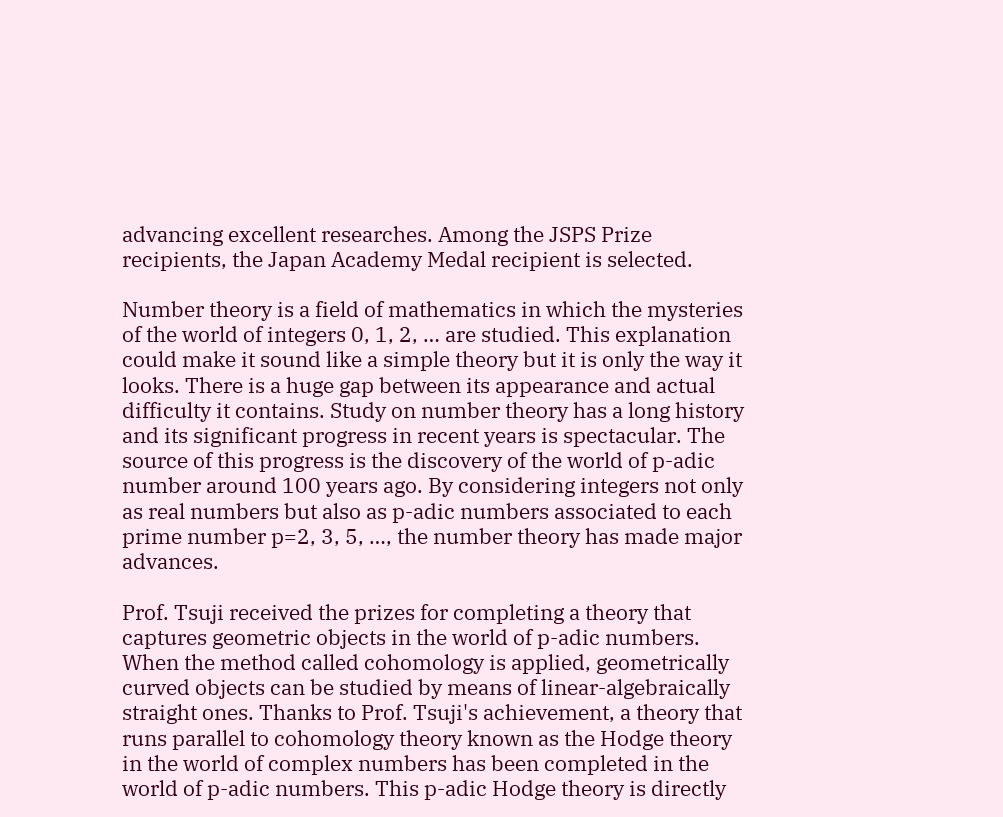advancing excellent researches. Among the JSPS Prize recipients, the Japan Academy Medal recipient is selected.

Number theory is a field of mathematics in which the mysteries of the world of integers 0, 1, 2, … are studied. This explanation could make it sound like a simple theory but it is only the way it looks. There is a huge gap between its appearance and actual difficulty it contains. Study on number theory has a long history and its significant progress in recent years is spectacular. The source of this progress is the discovery of the world of p-adic number around 100 years ago. By considering integers not only as real numbers but also as p-adic numbers associated to each prime number p=2, 3, 5, …, the number theory has made major advances.

Prof. Tsuji received the prizes for completing a theory that captures geometric objects in the world of p-adic numbers. When the method called cohomology is applied, geometrically curved objects can be studied by means of linear-algebraically straight ones. Thanks to Prof. Tsuji's achievement, a theory that runs parallel to cohomology theory known as the Hodge theory in the world of complex numbers has been completed in the world of p-adic numbers. This p-adic Hodge theory is directly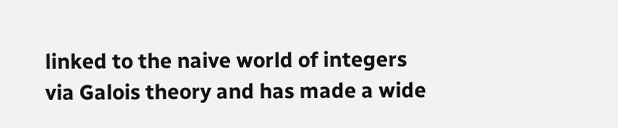linked to the naive world of integers via Galois theory and has made a wide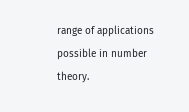range of applications possible in number theory.